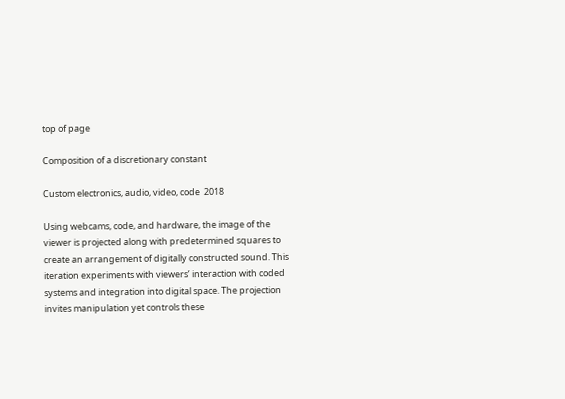top of page

Composition of a discretionary constant

Custom electronics, audio, video, code  2018

Using webcams, code, and hardware, the image of the viewer is projected along with predetermined squares to create an arrangement of digitally constructed sound. This iteration experiments with viewers’ interaction with coded systems and integration into digital space. The projection invites manipulation yet controls these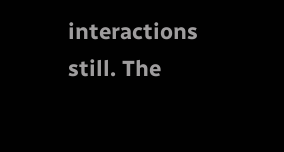interactions still. The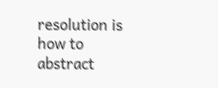resolution is how to abstract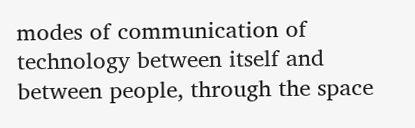modes of communication of technology between itself and between people, through the space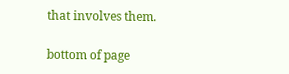that involves them.

bottom of page